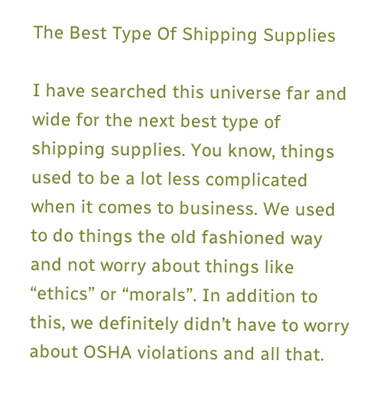The Best Type Of Shipping Supplies

I have searched this universe far and wide for the next best type of shipping supplies. You know, things used to be a lot less complicated when it comes to business. We used to do things the old fashioned way and not worry about things like “ethics” or “morals”. In addition to this, we definitely didn’t have to worry about OSHA violations and all that.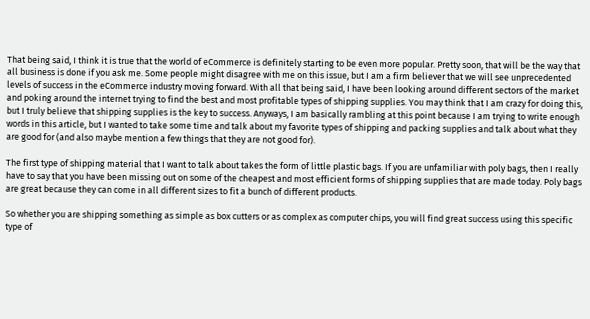That being said, I think it is true that the world of eCommerce is definitely starting to be even more popular. Pretty soon, that will be the way that all business is done if you ask me. Some people might disagree with me on this issue, but I am a firm believer that we will see unprecedented levels of success in the eCommerce industry moving forward. With all that being said, I have been looking around different sectors of the market and poking around the internet trying to find the best and most profitable types of shipping supplies. You may think that I am crazy for doing this, but I truly believe that shipping supplies is the key to success. Anyways, I am basically rambling at this point because I am trying to write enough words in this article, but I wanted to take some time and talk about my favorite types of shipping and packing supplies and talk about what they are good for (and also maybe mention a few things that they are not good for).

The first type of shipping material that I want to talk about takes the form of little plastic bags. If you are unfamiliar with poly bags, then I really have to say that you have been missing out on some of the cheapest and most efficient forms of shipping supplies that are made today. Poly bags are great because they can come in all different sizes to fit a bunch of different products.

So whether you are shipping something as simple as box cutters or as complex as computer chips, you will find great success using this specific type of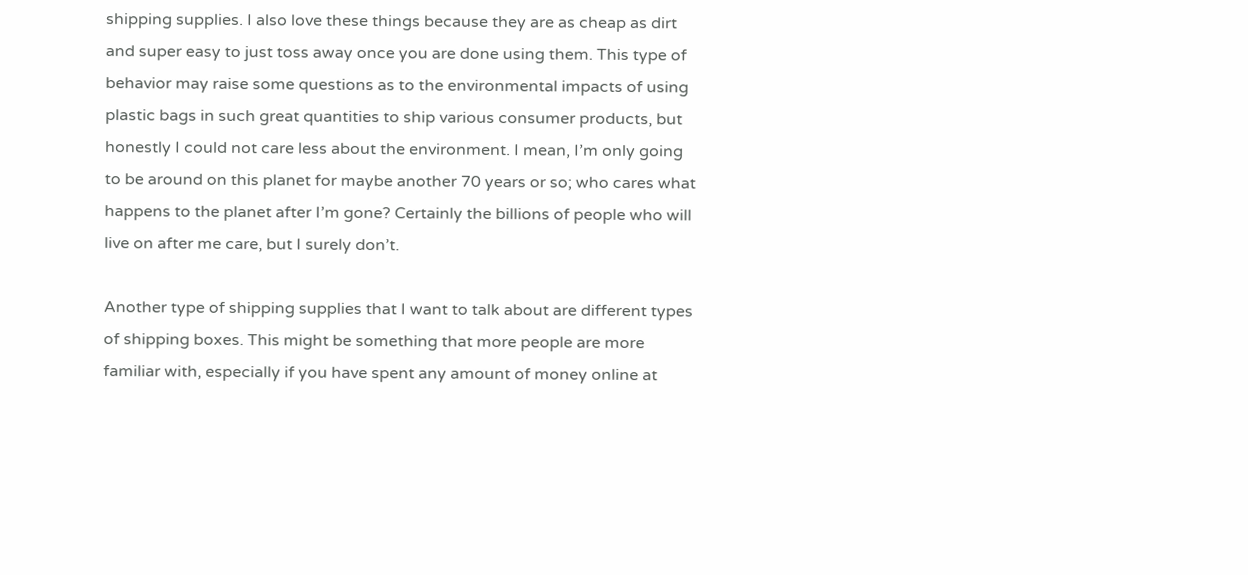shipping supplies. I also love these things because they are as cheap as dirt and super easy to just toss away once you are done using them. This type of behavior may raise some questions as to the environmental impacts of using plastic bags in such great quantities to ship various consumer products, but honestly I could not care less about the environment. I mean, I’m only going to be around on this planet for maybe another 70 years or so; who cares what happens to the planet after I’m gone? Certainly the billions of people who will live on after me care, but I surely don’t.

Another type of shipping supplies that I want to talk about are different types of shipping boxes. This might be something that more people are more familiar with, especially if you have spent any amount of money online at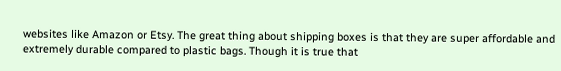websites like Amazon or Etsy. The great thing about shipping boxes is that they are super affordable and extremely durable compared to plastic bags. Though it is true that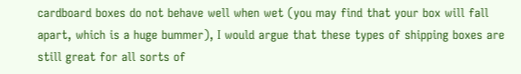cardboard boxes do not behave well when wet (you may find that your box will fall apart, which is a huge bummer), I would argue that these types of shipping boxes are still great for all sorts of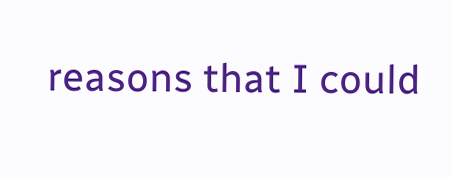reasons that I could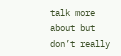talk more about but don’t really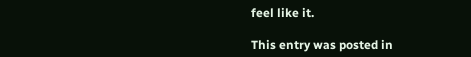feel like it.

This entry was posted in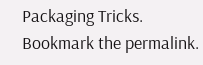Packaging Tricks. Bookmark the permalink.